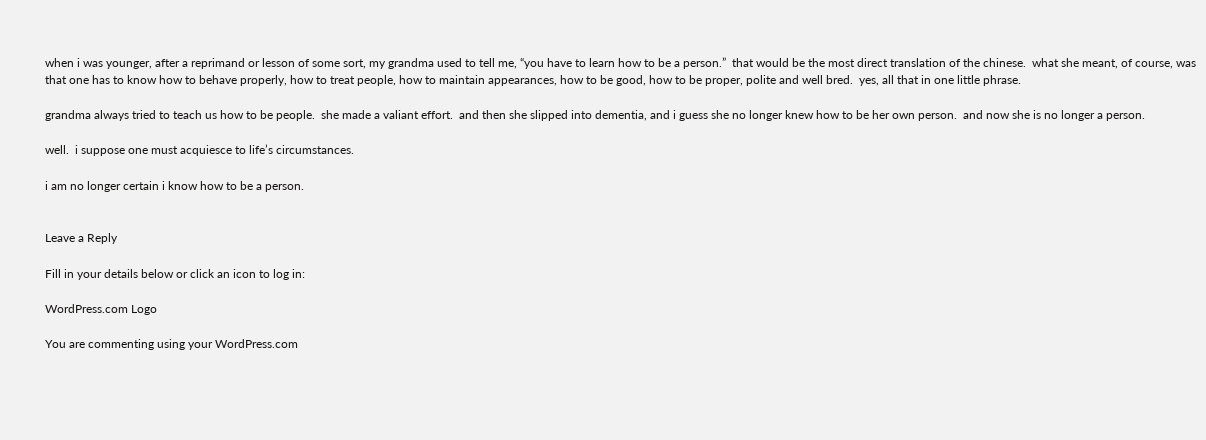when i was younger, after a reprimand or lesson of some sort, my grandma used to tell me, “you have to learn how to be a person.”  that would be the most direct translation of the chinese.  what she meant, of course, was that one has to know how to behave properly, how to treat people, how to maintain appearances, how to be good, how to be proper, polite and well bred.  yes, all that in one little phrase.

grandma always tried to teach us how to be people.  she made a valiant effort.  and then she slipped into dementia, and i guess she no longer knew how to be her own person.  and now she is no longer a person.

well.  i suppose one must acquiesce to life’s circumstances.

i am no longer certain i know how to be a person.


Leave a Reply

Fill in your details below or click an icon to log in:

WordPress.com Logo

You are commenting using your WordPress.com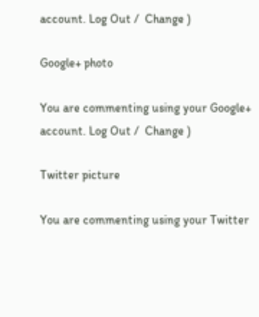account. Log Out /  Change )

Google+ photo

You are commenting using your Google+ account. Log Out /  Change )

Twitter picture

You are commenting using your Twitter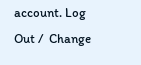account. Log Out /  Change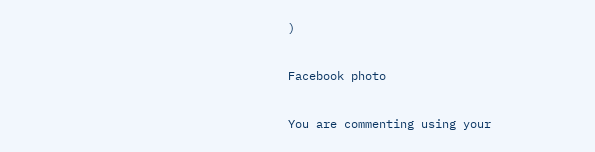)

Facebook photo

You are commenting using your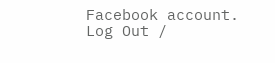Facebook account. Log Out /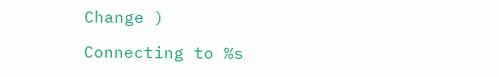Change )

Connecting to %s